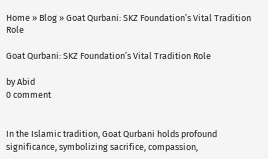Home » Blog » Goat Qurbani: SKZ Foundation’s Vital Tradition Role

Goat Qurbani: SKZ Foundation’s Vital Tradition Role

by Abid
0 comment


In the Islamic tradition, Goat Qurbani holds profound significance, symbolizing sacrifice, compassion,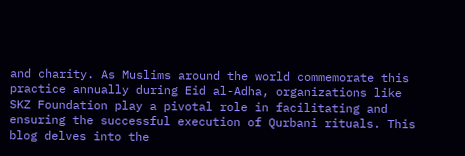and charity. As Muslims around the world commemorate this practice annually during Eid al-Adha, organizations like SKZ Foundation play a pivotal role in facilitating and ensuring the successful execution of Qurbani rituals. This blog delves into the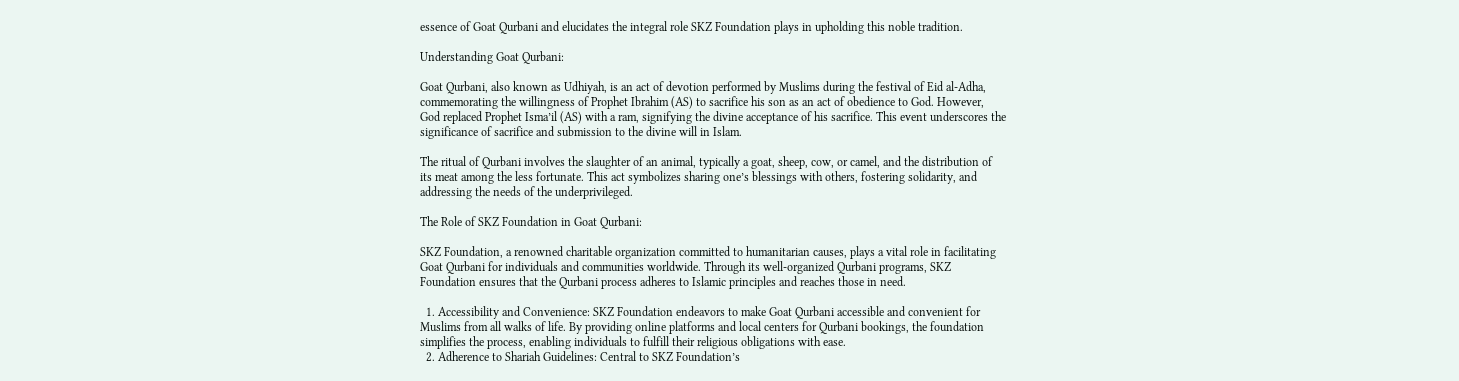essence of Goat Qurbani and elucidates the integral role SKZ Foundation plays in upholding this noble tradition.

Understanding Goat Qurbani:

Goat Qurbani, also known as Udhiyah, is an act of devotion performed by Muslims during the festival of Eid al-Adha, commemorating the willingness of Prophet Ibrahim (AS) to sacrifice his son as an act of obedience to God. However, God replaced Prophet Isma’il (AS) with a ram, signifying the divine acceptance of his sacrifice. This event underscores the significance of sacrifice and submission to the divine will in Islam.

The ritual of Qurbani involves the slaughter of an animal, typically a goat, sheep, cow, or camel, and the distribution of its meat among the less fortunate. This act symbolizes sharing one’s blessings with others, fostering solidarity, and addressing the needs of the underprivileged.

The Role of SKZ Foundation in Goat Qurbani:

SKZ Foundation, a renowned charitable organization committed to humanitarian causes, plays a vital role in facilitating Goat Qurbani for individuals and communities worldwide. Through its well-organized Qurbani programs, SKZ Foundation ensures that the Qurbani process adheres to Islamic principles and reaches those in need.

  1. Accessibility and Convenience: SKZ Foundation endeavors to make Goat Qurbani accessible and convenient for Muslims from all walks of life. By providing online platforms and local centers for Qurbani bookings, the foundation simplifies the process, enabling individuals to fulfill their religious obligations with ease.
  2. Adherence to Shariah Guidelines: Central to SKZ Foundation’s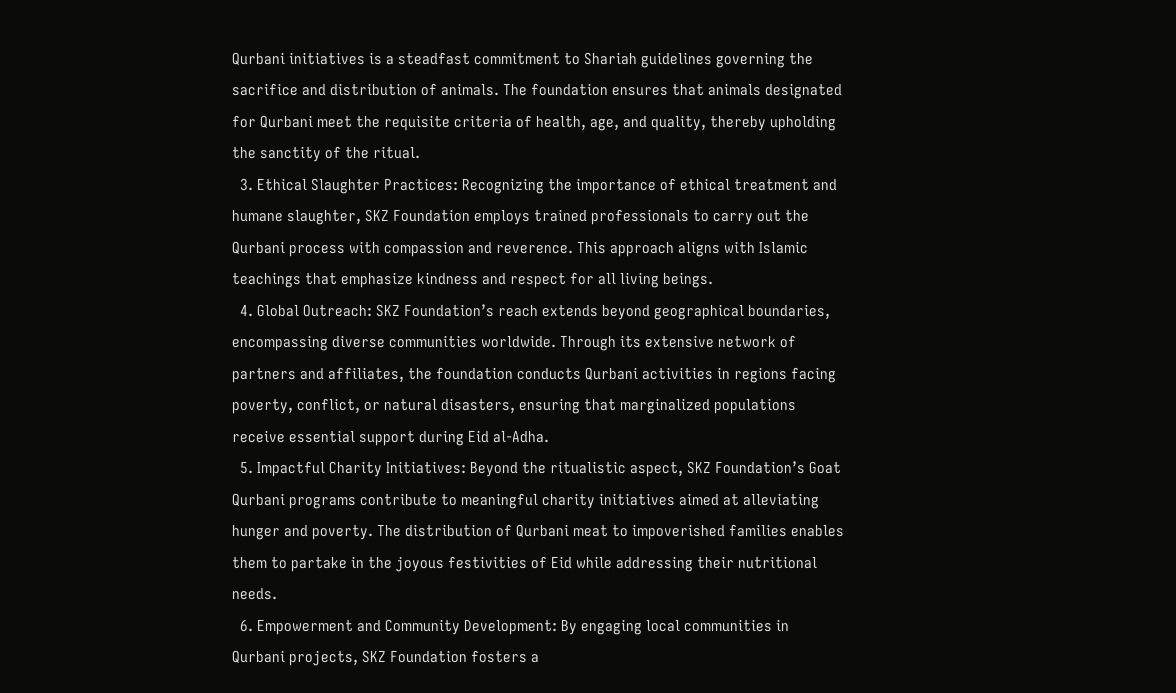Qurbani initiatives is a steadfast commitment to Shariah guidelines governing the sacrifice and distribution of animals. The foundation ensures that animals designated for Qurbani meet the requisite criteria of health, age, and quality, thereby upholding the sanctity of the ritual.
  3. Ethical Slaughter Practices: Recognizing the importance of ethical treatment and humane slaughter, SKZ Foundation employs trained professionals to carry out the Qurbani process with compassion and reverence. This approach aligns with Islamic teachings that emphasize kindness and respect for all living beings.
  4. Global Outreach: SKZ Foundation’s reach extends beyond geographical boundaries, encompassing diverse communities worldwide. Through its extensive network of partners and affiliates, the foundation conducts Qurbani activities in regions facing poverty, conflict, or natural disasters, ensuring that marginalized populations receive essential support during Eid al-Adha.
  5. Impactful Charity Initiatives: Beyond the ritualistic aspect, SKZ Foundation’s Goat Qurbani programs contribute to meaningful charity initiatives aimed at alleviating hunger and poverty. The distribution of Qurbani meat to impoverished families enables them to partake in the joyous festivities of Eid while addressing their nutritional needs.
  6. Empowerment and Community Development: By engaging local communities in Qurbani projects, SKZ Foundation fosters a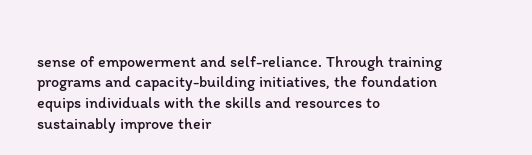sense of empowerment and self-reliance. Through training programs and capacity-building initiatives, the foundation equips individuals with the skills and resources to sustainably improve their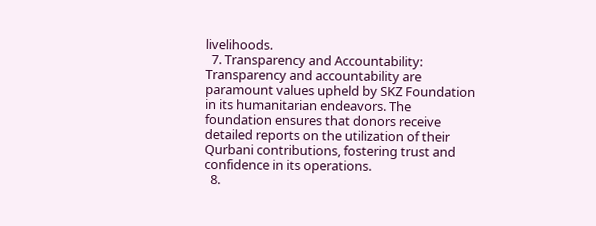livelihoods.
  7. Transparency and Accountability: Transparency and accountability are paramount values upheld by SKZ Foundation in its humanitarian endeavors. The foundation ensures that donors receive detailed reports on the utilization of their Qurbani contributions, fostering trust and confidence in its operations.
  8.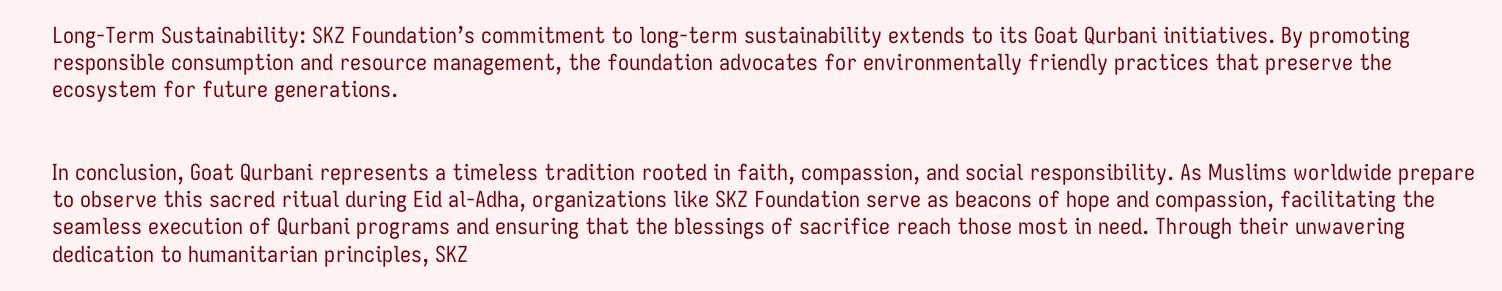Long-Term Sustainability: SKZ Foundation’s commitment to long-term sustainability extends to its Goat Qurbani initiatives. By promoting responsible consumption and resource management, the foundation advocates for environmentally friendly practices that preserve the ecosystem for future generations.


In conclusion, Goat Qurbani represents a timeless tradition rooted in faith, compassion, and social responsibility. As Muslims worldwide prepare to observe this sacred ritual during Eid al-Adha, organizations like SKZ Foundation serve as beacons of hope and compassion, facilitating the seamless execution of Qurbani programs and ensuring that the blessings of sacrifice reach those most in need. Through their unwavering dedication to humanitarian principles, SKZ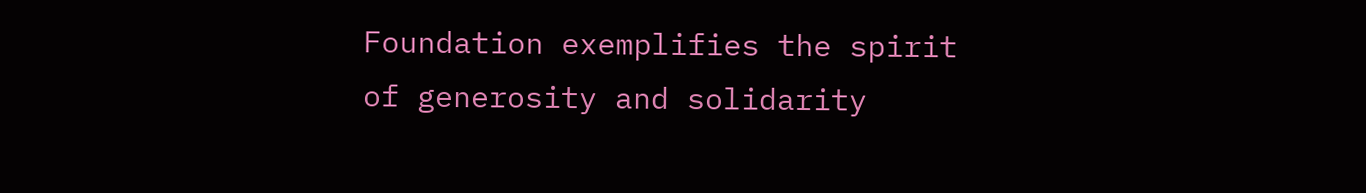Foundation exemplifies the spirit of generosity and solidarity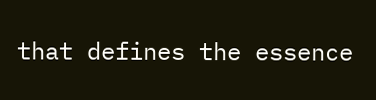that defines the essence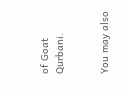of Goat Qurbani.


You may also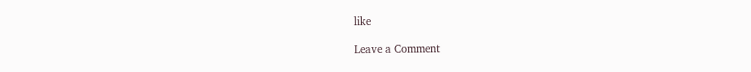like

Leave a Comment